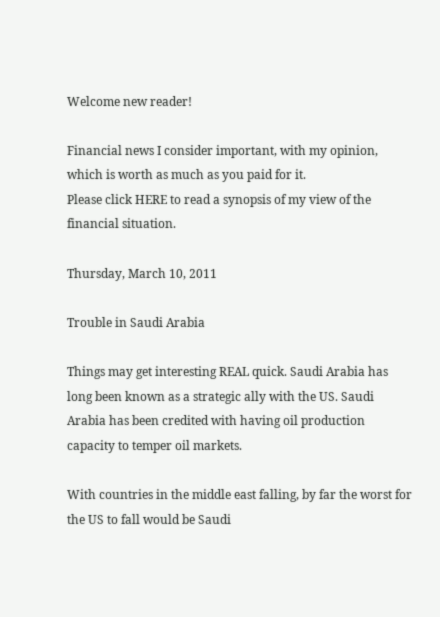Welcome new reader!

Financial news I consider important, with my opinion, which is worth as much as you paid for it.
Please click HERE to read a synopsis of my view of the financial situation.

Thursday, March 10, 2011

Trouble in Saudi Arabia

Things may get interesting REAL quick. Saudi Arabia has long been known as a strategic ally with the US. Saudi Arabia has been credited with having oil production capacity to temper oil markets.

With countries in the middle east falling, by far the worst for the US to fall would be Saudi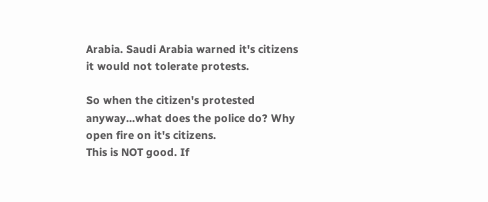Arabia. Saudi Arabia warned it's citizens it would not tolerate protests.

So when the citizen's protested anyway...what does the police do? Why open fire on it's citizens.
This is NOT good. If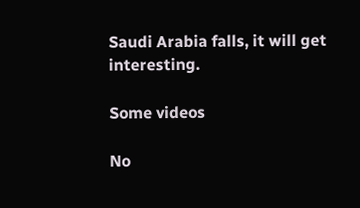Saudi Arabia falls, it will get interesting.

Some videos

No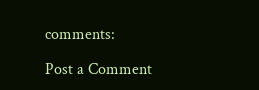comments:

Post a Comment